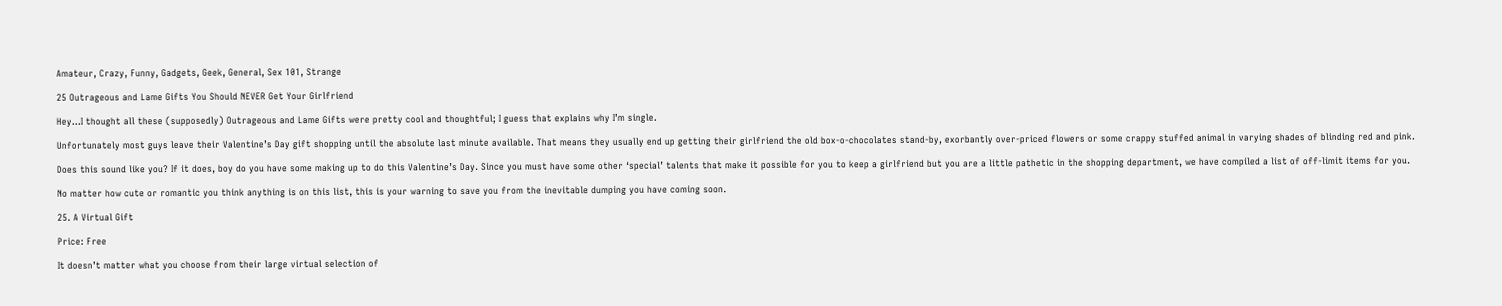Amateur, Crazy, Funny, Gadgets, Geek, General, Sex 101, Strange

25 Outrageous and Lame Gifts You Should NEVER Get Your Girlfriend

Hey…I thought all these (supposedly) Outrageous and Lame Gifts were pretty cool and thoughtful; I guess that explains why I’m single.

Unfortunately most guys leave their Valentine’s Day gift shopping until the absolute last minute available. That means they usually end up getting their girlfriend the old box-o-chocolates stand-by, exorbantly over-priced flowers or some crappy stuffed animal in varying shades of blinding red and pink.

Does this sound like you? If it does, boy do you have some making up to do this Valentine’s Day. Since you must have some other ‘special’ talents that make it possible for you to keep a girlfriend but you are a little pathetic in the shopping department, we have compiled a list of off-limit items for you.

No matter how cute or romantic you think anything is on this list, this is your warning to save you from the inevitable dumping you have coming soon.

25. A Virtual Gift

Price: Free

It doesn’t matter what you choose from their large virtual selection of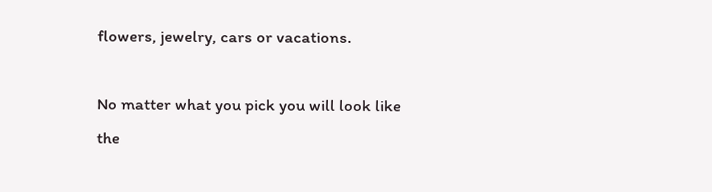flowers, jewelry, cars or vacations.

No matter what you pick you will look like the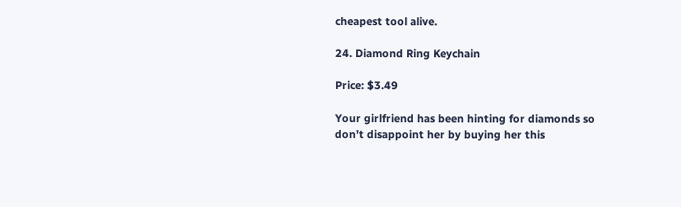cheapest tool alive.

24. Diamond Ring Keychain

Price: $3.49

Your girlfriend has been hinting for diamonds so don’t disappoint her by buying her this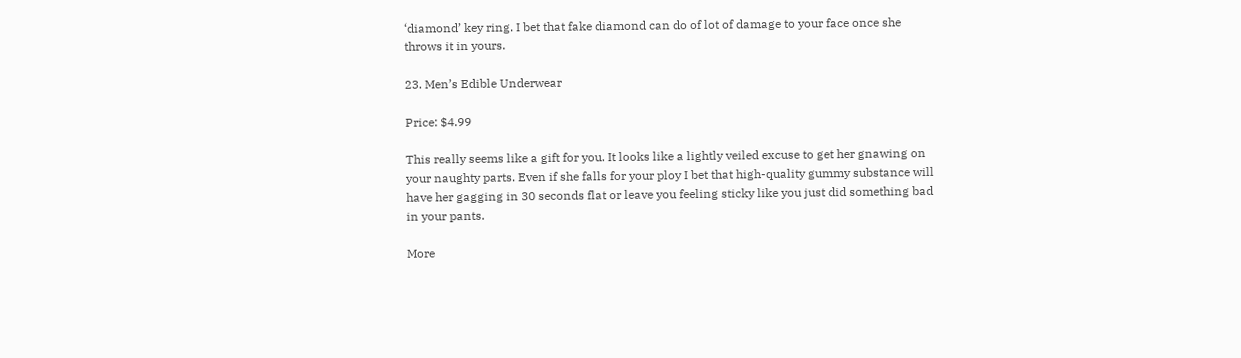‘diamond’ key ring. I bet that fake diamond can do of lot of damage to your face once she throws it in yours.

23. Men’s Edible Underwear

Price: $4.99

This really seems like a gift for you. It looks like a lightly veiled excuse to get her gnawing on your naughty parts. Even if she falls for your ploy I bet that high-quality gummy substance will have her gagging in 30 seconds flat or leave you feeling sticky like you just did something bad in your pants.

More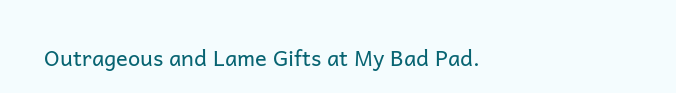Outrageous and Lame Gifts at My Bad Pad.